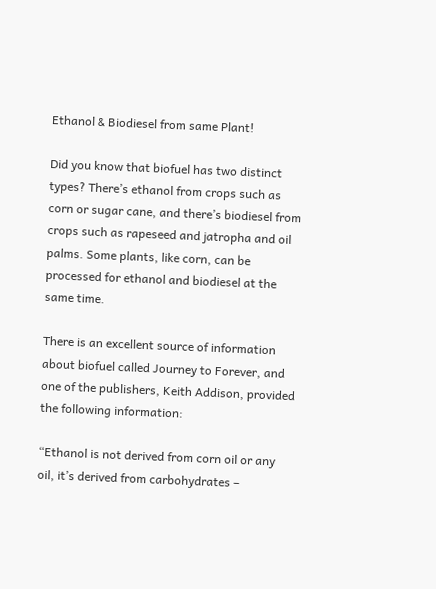Ethanol & Biodiesel from same Plant!

Did you know that biofuel has two distinct types? There’s ethanol from crops such as corn or sugar cane, and there’s biodiesel from crops such as rapeseed and jatropha and oil palms. Some plants, like corn, can be processed for ethanol and biodiesel at the same time.

There is an excellent source of information about biofuel called Journey to Forever, and one of the publishers, Keith Addison, provided the following information:

“Ethanol is not derived from corn oil or any oil, it’s derived from carbohydrates –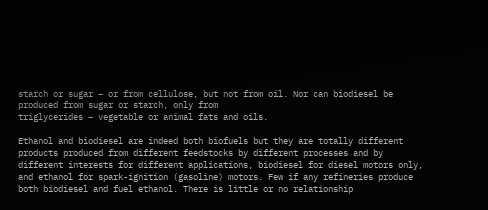starch or sugar – or from cellulose, but not from oil. Nor can biodiesel be produced from sugar or starch, only from
triglycerides – vegetable or animal fats and oils.

Ethanol and biodiesel are indeed both biofuels but they are totally different products produced from different feedstocks by different processes and by different interests for different applications, biodiesel for diesel motors only, and ethanol for spark-ignition (gasoline) motors. Few if any refineries produce both biodiesel and fuel ethanol. There is little or no relationship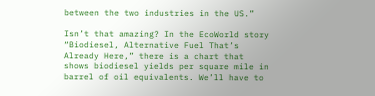between the two industries in the US.”

Isn’t that amazing? In the EcoWorld story “Biodiesel, Alternative Fuel That’s Already Here,” there is a chart that shows biodiesel yields per square mile in barrel of oil equivalents. We’ll have to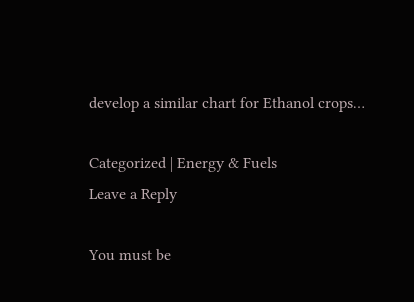develop a similar chart for Ethanol crops…

Categorized | Energy & Fuels
Leave a Reply

You must be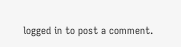logged in to post a comment.